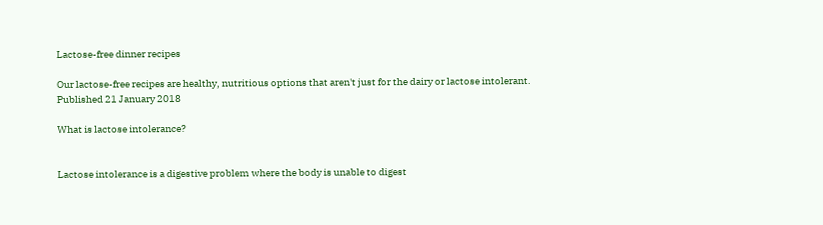Lactose-free dinner recipes

Our lactose-free recipes are healthy, nutritious options that aren't just for the dairy or lactose intolerant.
Published 21 January 2018

What is lactose intolerance?


Lactose intolerance is a digestive problem where the body is unable to digest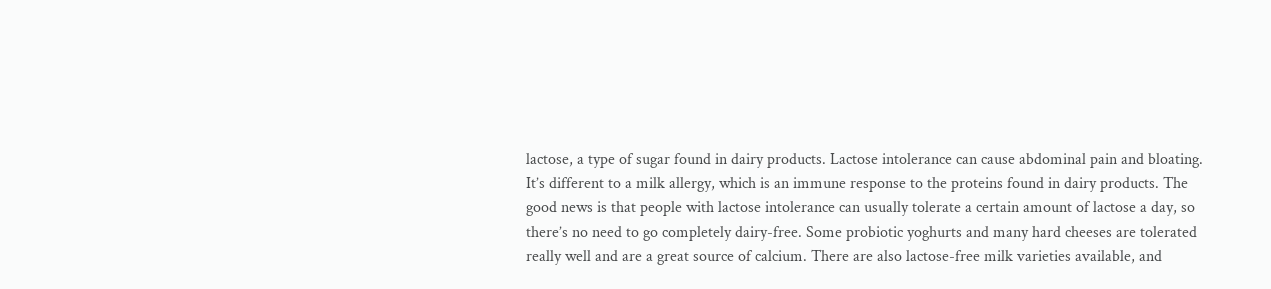lactose, a type of sugar found in dairy products. Lactose intolerance can cause abdominal pain and bloating. It’s different to a milk allergy, which is an immune response to the proteins found in dairy products. The good news is that people with lactose intolerance can usually tolerate a certain amount of lactose a day, so there’s no need to go completely dairy-free. Some probiotic yoghurts and many hard cheeses are tolerated really well and are a great source of calcium. There are also lactose-free milk varieties available, and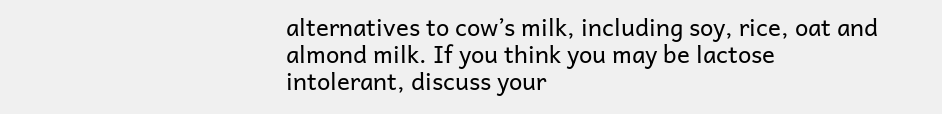alternatives to cow’s milk, including soy, rice, oat and almond milk. If you think you may be lactose intolerant, discuss your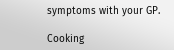symptoms with your GP.

Cooking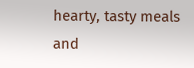hearty, tasty meals and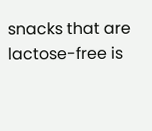snacks that are lactose-free is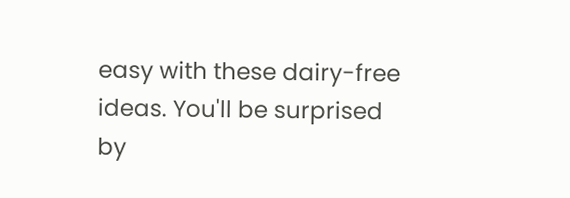easy with these dairy-free ideas. You'll be surprised by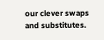our clever swaps and substitutes.